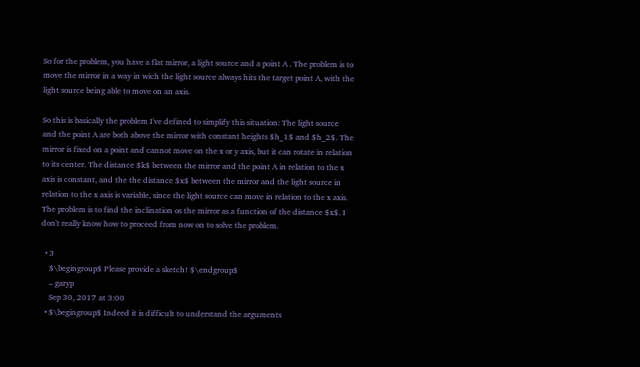So for the problem, you have a flat mirror, a light source and a point A . The problem is to move the mirror in a way in wich the light source always hits the target point A, with the light source being able to move on an axis.

So this is basically the problem I've defined to simplify this situation: The light source and the point A are both above the mirror with constant heights $h_1$ and $h_2$. The mirror is fixed on a point and cannot move on the x or y axis, but it can rotate in relation to its center. The distance $k$ between the mirror and the point A in relation to the x axis is constant, and the the distance $x$ between the mirror and the light source in relation to the x axis is variable, since the light source can move in relation to the x axis. The problem is to find the inclination os the mirror as a function of the distance $x$. I don't really know how to proceed from now on to solve the problem.

  • 3
    $\begingroup$ Please provide a sketch! $\endgroup$
    – garyp
    Sep 30, 2017 at 3:00
  • $\begingroup$ Indeed it is difficult to understand the arguments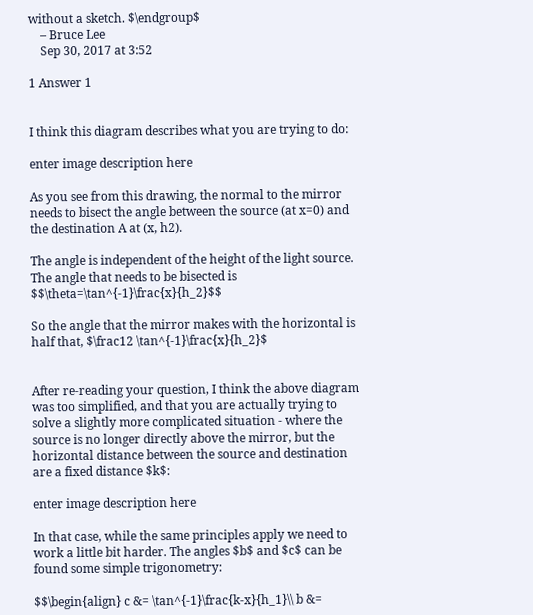without a sketch. $\endgroup$
    – Bruce Lee
    Sep 30, 2017 at 3:52

1 Answer 1


I think this diagram describes what you are trying to do:

enter image description here

As you see from this drawing, the normal to the mirror needs to bisect the angle between the source (at x=0) and the destination A at (x, h2).

The angle is independent of the height of the light source. The angle that needs to be bisected is $$\theta=\tan^{-1}\frac{x}{h_2}$$

So the angle that the mirror makes with the horizontal is half that, $\frac12 \tan^{-1}\frac{x}{h_2}$


After re-reading your question, I think the above diagram was too simplified, and that you are actually trying to solve a slightly more complicated situation - where the source is no longer directly above the mirror, but the horizontal distance between the source and destination are a fixed distance $k$:

enter image description here

In that case, while the same principles apply we need to work a little bit harder. The angles $b$ and $c$ can be found some simple trigonometry:

$$\begin{align} c &= \tan^{-1}\frac{k-x}{h_1}\\ b &=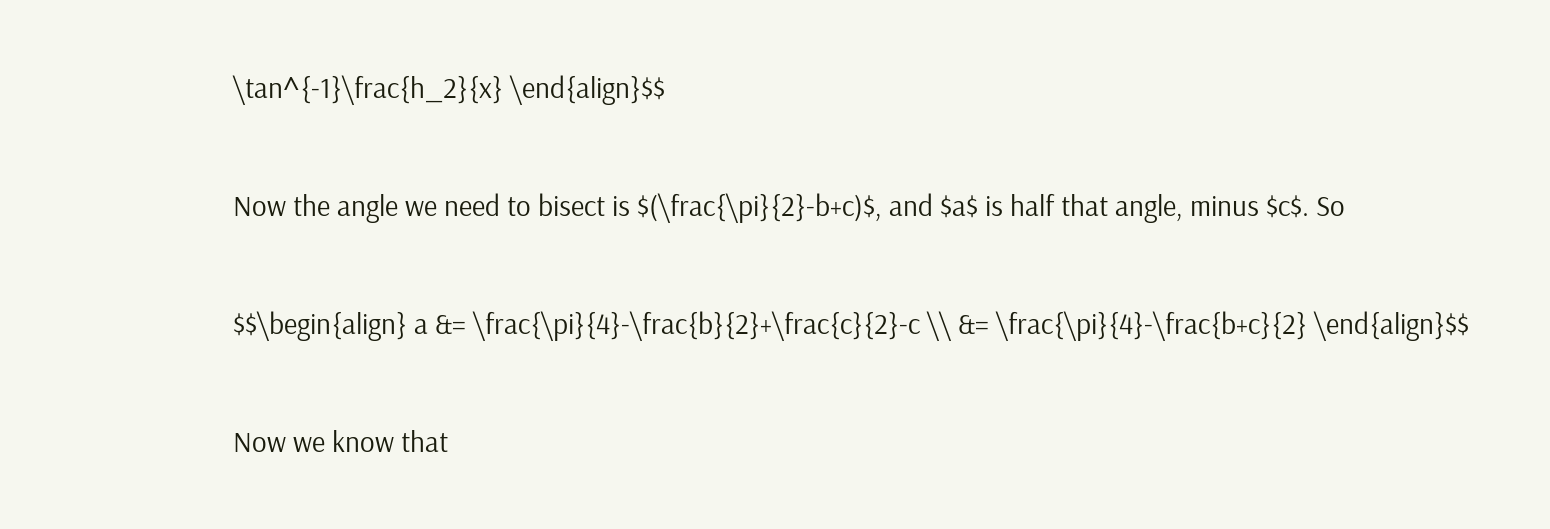\tan^{-1}\frac{h_2}{x} \end{align}$$

Now the angle we need to bisect is $(\frac{\pi}{2}-b+c)$, and $a$ is half that angle, minus $c$. So

$$\begin{align} a &= \frac{\pi}{4}-\frac{b}{2}+\frac{c}{2}-c \\ &= \frac{\pi}{4}-\frac{b+c}{2} \end{align}$$

Now we know that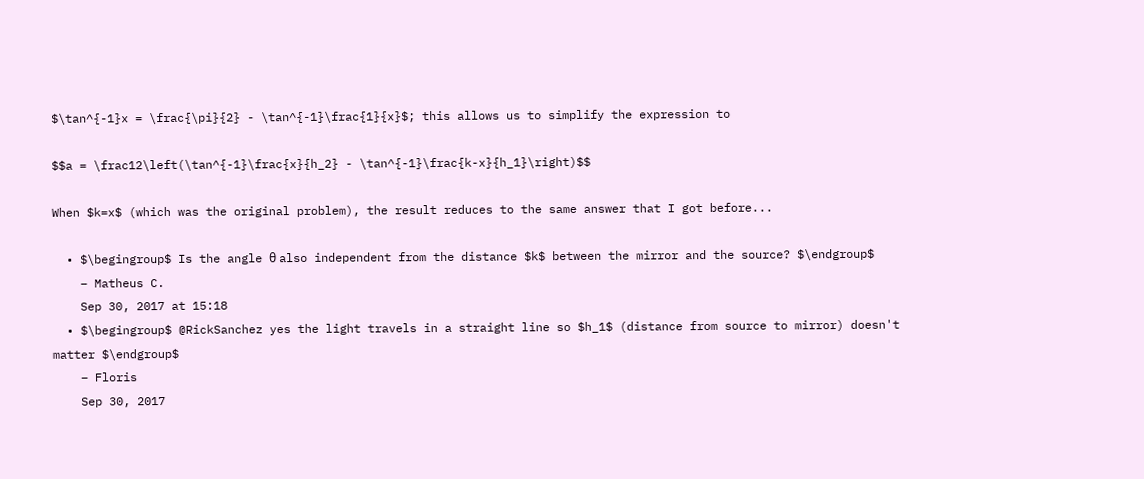$\tan^{-1}x = \frac{\pi}{2} - \tan^{-1}\frac{1}{x}$; this allows us to simplify the expression to

$$a = \frac12\left(\tan^{-1}\frac{x}{h_2} - \tan^{-1}\frac{k-x}{h_1}\right)$$

When $k=x$ (which was the original problem), the result reduces to the same answer that I got before...

  • $\begingroup$ Is the angle θ also independent from the distance $k$ between the mirror and the source? $\endgroup$
    – Matheus C.
    Sep 30, 2017 at 15:18
  • $\begingroup$ @RickSanchez yes the light travels in a straight line so $h_1$ (distance from source to mirror) doesn't matter $\endgroup$
    – Floris
    Sep 30, 2017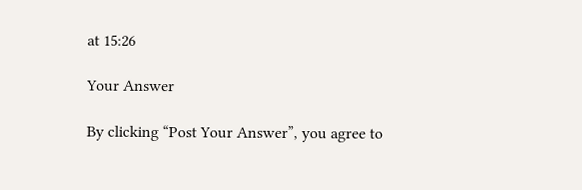at 15:26

Your Answer

By clicking “Post Your Answer”, you agree to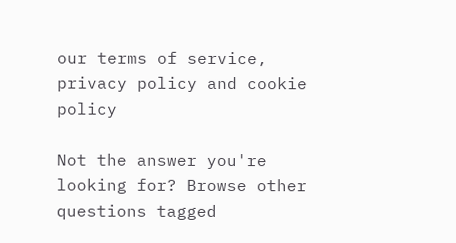our terms of service, privacy policy and cookie policy

Not the answer you're looking for? Browse other questions tagged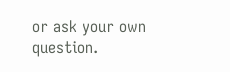or ask your own question.